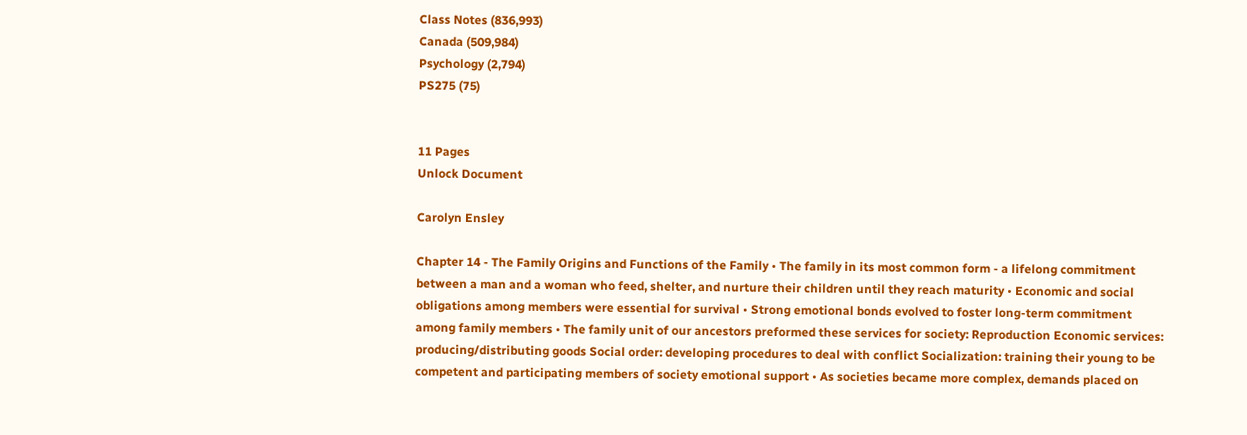Class Notes (836,993)
Canada (509,984)
Psychology (2,794)
PS275 (75)


11 Pages
Unlock Document

Carolyn Ensley

Chapter 14 - The Family Origins and Functions of the Family • The family in its most common form - a lifelong commitment between a man and a woman who feed, shelter, and nurture their children until they reach maturity • Economic and social obligations among members were essential for survival • Strong emotional bonds evolved to foster long-term commitment among family members • The family unit of our ancestors preformed these services for society: Reproduction Economic services: producing/distributing goods Social order: developing procedures to deal with conflict Socialization: training their young to be competent and participating members of society emotional support • As societies became more complex, demands placed on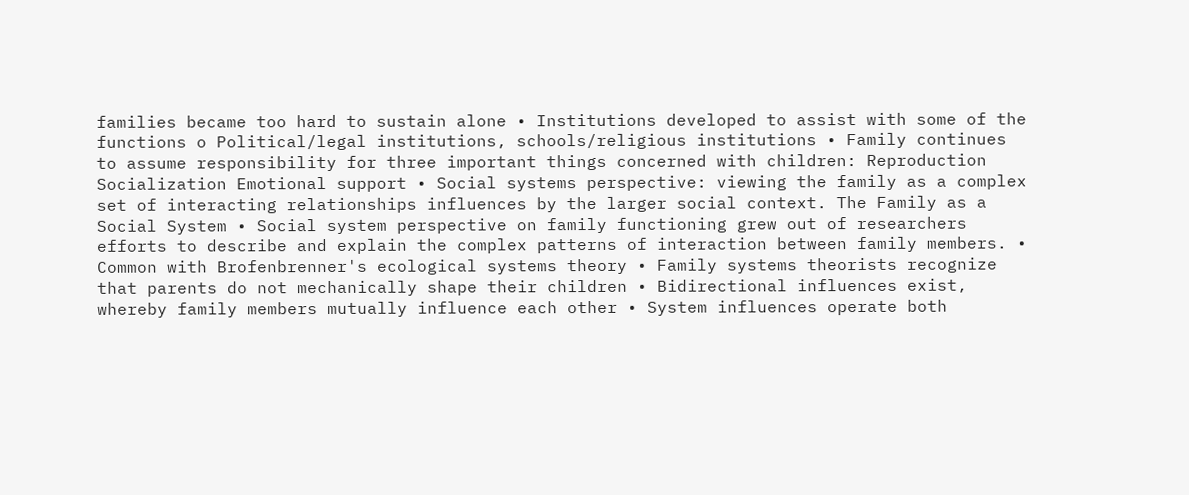families became too hard to sustain alone • Institutions developed to assist with some of the functions o Political/legal institutions, schools/religious institutions • Family continues to assume responsibility for three important things concerned with children: Reproduction Socialization Emotional support • Social systems perspective: viewing the family as a complex set of interacting relationships influences by the larger social context. The Family as a Social System • Social system perspective on family functioning grew out of researchers efforts to describe and explain the complex patterns of interaction between family members. • Common with Brofenbrenner's ecological systems theory • Family systems theorists recognize that parents do not mechanically shape their children • Bidirectional influences exist, whereby family members mutually influence each other • System influences operate both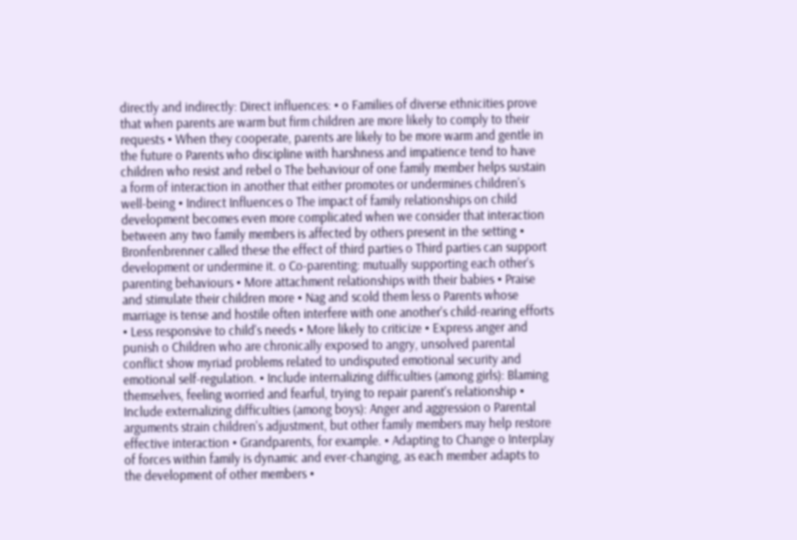directly and indirectly: Direct influences: • o Families of diverse ethnicities prove that when parents are warm but firm children are more likely to comply to their requests • When they cooperate, parents are likely to be more warm and gentle in the future o Parents who discipline with harshness and impatience tend to have children who resist and rebel o The behaviour of one family member helps sustain a form of interaction in another that either promotes or undermines children's well-being • Indirect Influences o The impact of family relationships on child development becomes even more complicated when we consider that interaction between any two family members is affected by others present in the setting • Bronfenbrenner called these the effect of third parties o Third parties can support development or undermine it. o Co-parenting: mutually supporting each other's parenting behaviours • More attachment relationships with their babies • Praise and stimulate their children more • Nag and scold them less o Parents whose marriage is tense and hostile often interfere with one another's child-rearing efforts • Less responsive to child's needs • More likely to criticize • Express anger and punish o Children who are chronically exposed to angry, unsolved parental conflict show myriad problems related to undisputed emotional security and emotional self-regulation. • Include internalizing difficulties (among girls): Blaming themselves, feeling worried and fearful, trying to repair parent's relationship • Include externalizing difficulties (among boys): Anger and aggression o Parental arguments strain children's adjustment, but other family members may help restore effective interaction • Grandparents, for example. • Adapting to Change o Interplay of forces within family is dynamic and ever-changing, as each member adapts to the development of other members •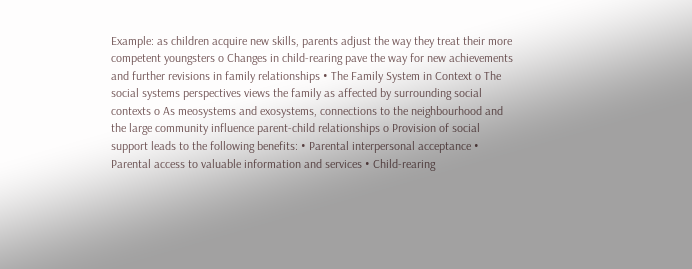Example: as children acquire new skills, parents adjust the way they treat their more competent youngsters o Changes in child-rearing pave the way for new achievements and further revisions in family relationships • The Family System in Context o The social systems perspectives views the family as affected by surrounding social contexts o As meosystems and exosystems, connections to the neighbourhood and the large community influence parent-child relationships o Provision of social support leads to the following benefits: • Parental interpersonal acceptance • Parental access to valuable information and services • Child-rearing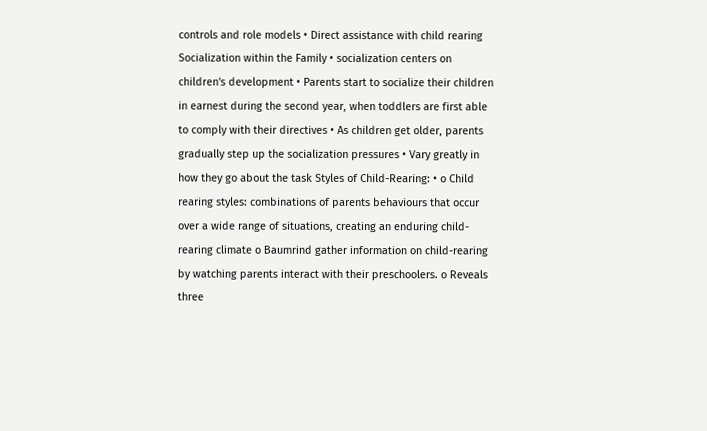controls and role models • Direct assistance with child rearing Socialization within the Family • socialization centers on children's development • Parents start to socialize their children in earnest during the second year, when toddlers are first able to comply with their directives • As children get older, parents gradually step up the socialization pressures • Vary greatly in how they go about the task Styles of Child-Rearing: • o Child rearing styles: combinations of parents behaviours that occur over a wide range of situations, creating an enduring child-rearing climate o Baumrind gather information on child-rearing by watching parents interact with their preschoolers. o Reveals three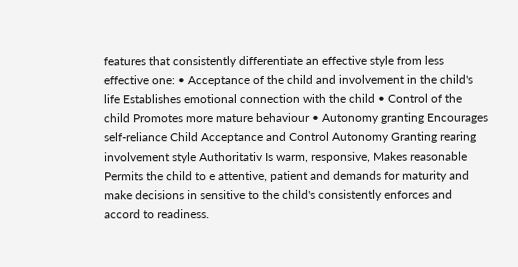features that consistently differentiate an effective style from less effective one: • Acceptance of the child and involvement in the child's life Establishes emotional connection with the child • Control of the child Promotes more mature behaviour • Autonomy granting Encourages self-reliance Child Acceptance and Control Autonomy Granting rearing involvement style Authoritativ Is warm, responsive, Makes reasonable Permits the child to e attentive, patient and demands for maturity and make decisions in sensitive to the child's consistently enforces and accord to readiness.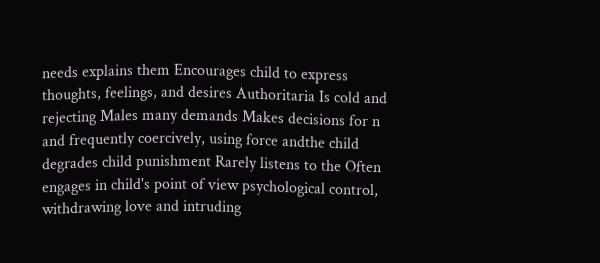needs explains them Encourages child to express thoughts, feelings, and desires Authoritaria Is cold and rejecting Males many demands Makes decisions for n and frequently coercively, using force andthe child degrades child punishment Rarely listens to the Often engages in child's point of view psychological control, withdrawing love and intruding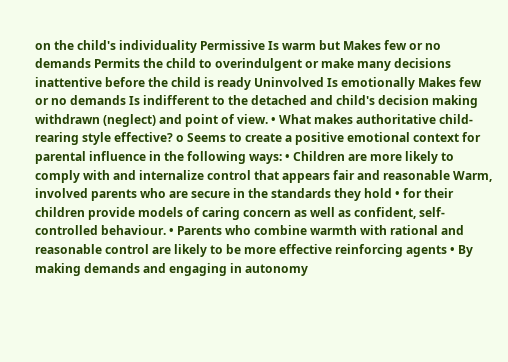on the child's individuality Permissive Is warm but Makes few or no demands Permits the child to overindulgent or make many decisions inattentive before the child is ready Uninvolved Is emotionally Makes few or no demands Is indifferent to the detached and child's decision making withdrawn (neglect) and point of view. • What makes authoritative child-rearing style effective? o Seems to create a positive emotional context for parental influence in the following ways: • Children are more likely to comply with and internalize control that appears fair and reasonable Warm, involved parents who are secure in the standards they hold • for their children provide models of caring concern as well as confident, self-controlled behaviour. • Parents who combine warmth with rational and reasonable control are likely to be more effective reinforcing agents • By making demands and engaging in autonomy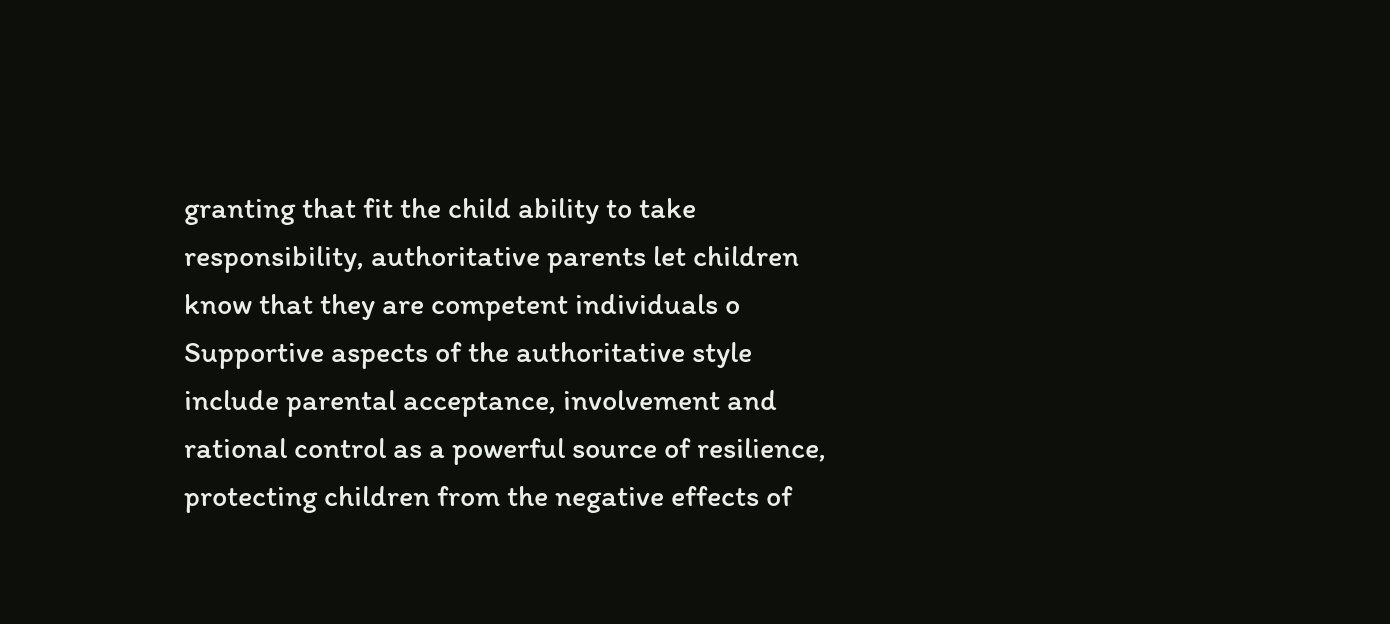granting that fit the child ability to take responsibility, authoritative parents let children know that they are competent individuals o Supportive aspects of the authoritative style include parental acceptance, involvement and rational control as a powerful source of resilience, protecting children from the negative effects of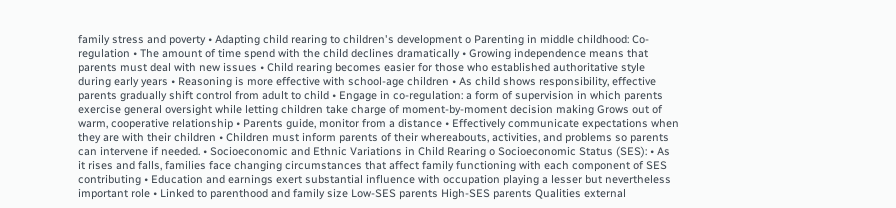family stress and poverty • Adapting child rearing to children's development o Parenting in middle childhood: Co-regulation • The amount of time spend with the child declines dramatically • Growing independence means that parents must deal with new issues • Child rearing becomes easier for those who established authoritative style during early years • Reasoning is more effective with school-age children • As child shows responsibility, effective parents gradually shift control from adult to child • Engage in co-regulation: a form of supervision in which parents exercise general oversight while letting children take charge of moment-by-moment decision making Grows out of warm, cooperative relationship • Parents guide, monitor from a distance • Effectively communicate expectations when they are with their children • Children must inform parents of their whereabouts, activities, and problems so parents can intervene if needed. • Socioeconomic and Ethnic Variations in Child Rearing o Socioeconomic Status (SES): • As it rises and falls, families face changing circumstances that affect family functioning with each component of SES contributing • Education and earnings exert substantial influence with occupation playing a lesser but nevertheless important role • Linked to parenthood and family size Low-SES parents High-SES parents Qualities external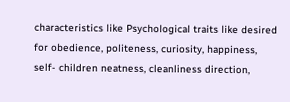characteristics like Psychological traits like desired for obedience, politeness, curiosity, happiness, self- children neatness, cleanliness direction,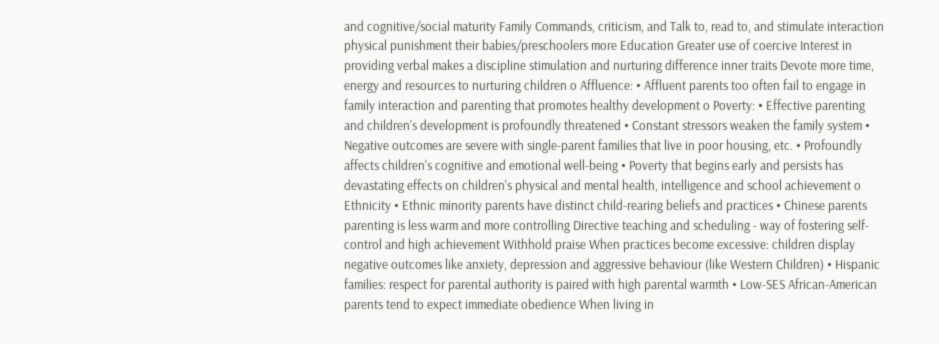and cognitive/social maturity Family Commands, criticism, and Talk to, read to, and stimulate interaction physical punishment their babies/preschoolers more Education Greater use of coercive Interest in providing verbal makes a discipline stimulation and nurturing difference inner traits Devote more time, energy and resources to nurturing children o Affluence: • Affluent parents too often fail to engage in family interaction and parenting that promotes healthy development o Poverty: • Effective parenting and children's development is profoundly threatened • Constant stressors weaken the family system • Negative outcomes are severe with single-parent families that live in poor housing, etc. • Profoundly affects children's cognitive and emotional well-being • Poverty that begins early and persists has devastating effects on children's physical and mental health, intelligence and school achievement o Ethnicity • Ethnic minority parents have distinct child-rearing beliefs and practices • Chinese parents parenting is less warm and more controlling Directive teaching and scheduling - way of fostering self- control and high achievement Withhold praise When practices become excessive: children display negative outcomes like anxiety, depression and aggressive behaviour (like Western Children) • Hispanic families: respect for parental authority is paired with high parental warmth • Low-SES African-American parents tend to expect immediate obedience When living in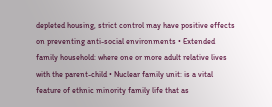depleted housing, strict control may have positive effects on preventing anti-social environments • Extended family household: where one or more adult relative lives with the parent-child • Nuclear family unit: is a vital feature of ethnic minority family life that as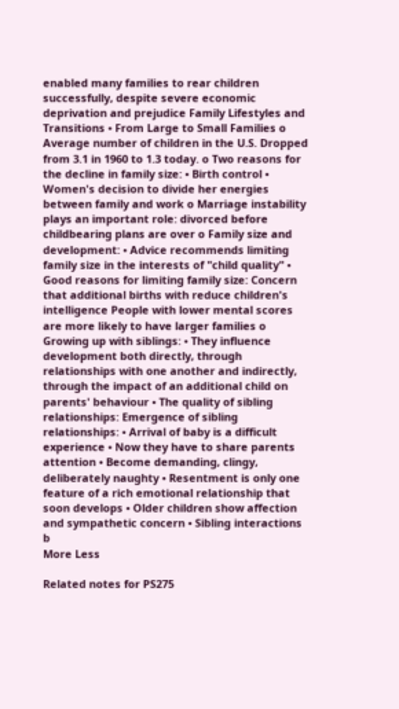enabled many families to rear children successfully, despite severe economic deprivation and prejudice Family Lifestyles and Transitions • From Large to Small Families o Average number of children in the U.S. Dropped from 3.1 in 1960 to 1.3 today. o Two reasons for the decline in family size: • Birth control • Women's decision to divide her energies between family and work o Marriage instability plays an important role: divorced before childbearing plans are over o Family size and development: • Advice recommends limiting family size in the interests of "child quality" • Good reasons for limiting family size: Concern that additional births with reduce children's intelligence People with lower mental scores are more likely to have larger families o Growing up with siblings: • They influence development both directly, through relationships with one another and indirectly, through the impact of an additional child on parents' behaviour • The quality of sibling relationships: Emergence of sibling relationships: • Arrival of baby is a difficult experience • Now they have to share parents attention • Become demanding, clingy, deliberately naughty • Resentment is only one feature of a rich emotional relationship that soon develops • Older children show affection and sympathetic concern • Sibling interactions b
More Less

Related notes for PS275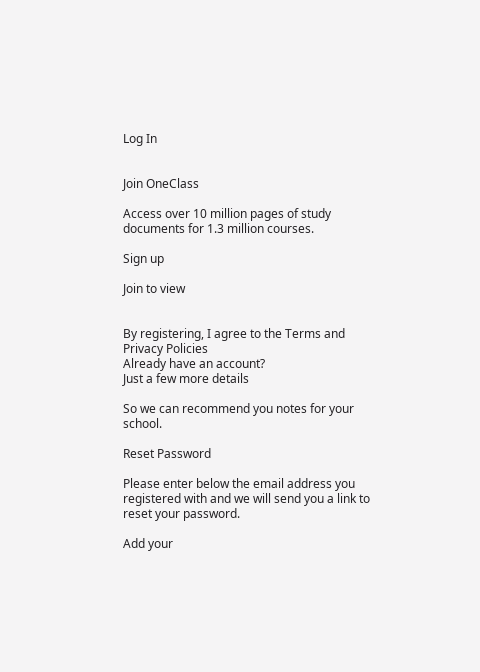Log In


Join OneClass

Access over 10 million pages of study
documents for 1.3 million courses.

Sign up

Join to view


By registering, I agree to the Terms and Privacy Policies
Already have an account?
Just a few more details

So we can recommend you notes for your school.

Reset Password

Please enter below the email address you registered with and we will send you a link to reset your password.

Add your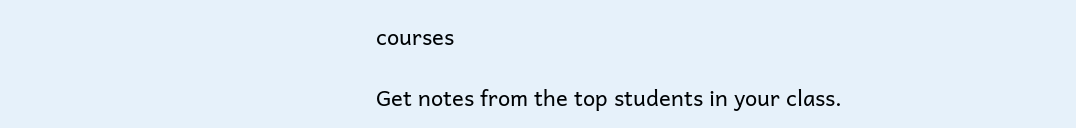courses

Get notes from the top students in your class.